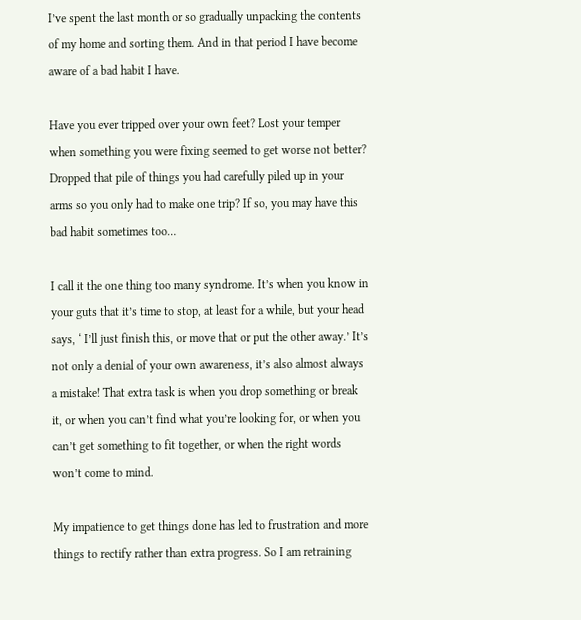I’ve spent the last month or so gradually unpacking the contents of my home and sorting them. And in that period I have become aware of a bad habit I have.

Have you ever tripped over your own feet? Lost your temper when something you were fixing seemed to get worse not better? Dropped that pile of things you had carefully piled up in your arms so you only had to make one trip? If so, you may have this bad habit sometimes too…

I call it the one thing too many syndrome. It’s when you know in your guts that it’s time to stop, at least for a while, but your head says, ‘ I’ll just finish this, or move that or put the other away.’ It’s not only a denial of your own awareness, it’s also almost always a mistake! That extra task is when you drop something or break it, or when you can’t find what you’re looking for, or when you can’t get something to fit together, or when the right words won’t come to mind.

My impatience to get things done has led to frustration and more things to rectify rather than extra progress. So I am retraining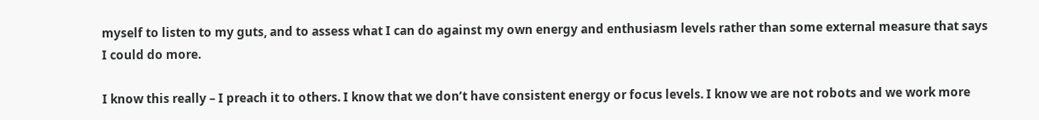myself to listen to my guts, and to assess what I can do against my own energy and enthusiasm levels rather than some external measure that says I could do more.

I know this really – I preach it to others. I know that we don’t have consistent energy or focus levels. I know we are not robots and we work more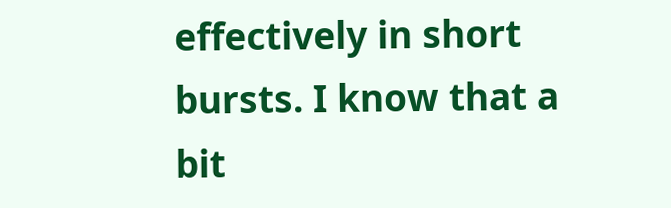effectively in short bursts. I know that a bit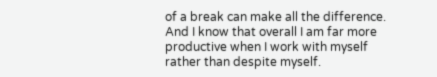of a break can make all the difference. And I know that overall I am far more productive when I work with myself rather than despite myself.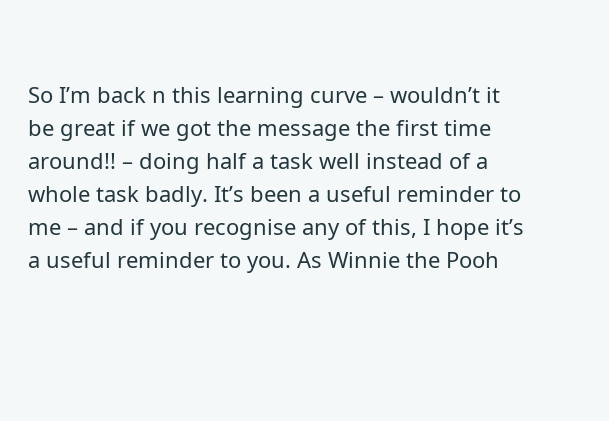So I’m back n this learning curve – wouldn’t it be great if we got the message the first time around!! – doing half a task well instead of a whole task badly. It’s been a useful reminder to me – and if you recognise any of this, I hope it’s a useful reminder to you. As Winnie the Pooh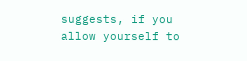suggests, if you allow yourself to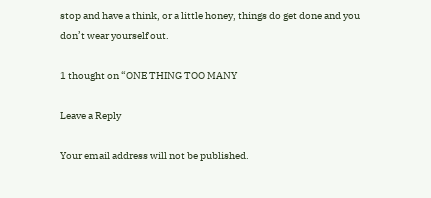stop and have a think, or a little honey, things do get done and you don’t wear yourself out.

1 thought on “ONE THING TOO MANY

Leave a Reply

Your email address will not be published.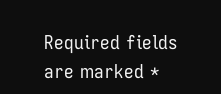Required fields are marked *